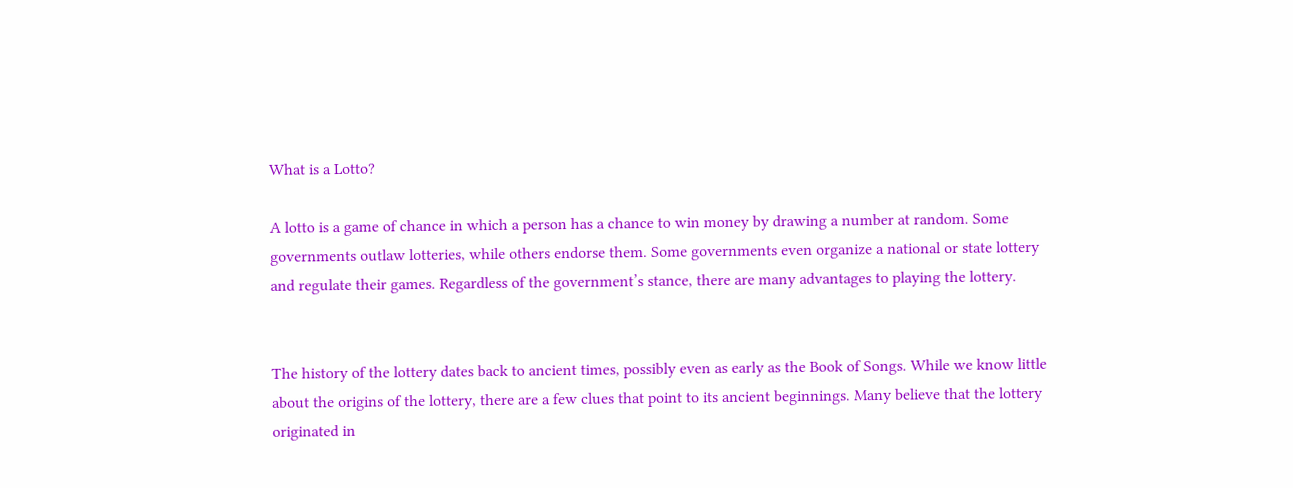What is a Lotto?

A lotto is a game of chance in which a person has a chance to win money by drawing a number at random. Some governments outlaw lotteries, while others endorse them. Some governments even organize a national or state lottery and regulate their games. Regardless of the government’s stance, there are many advantages to playing the lottery.


The history of the lottery dates back to ancient times, possibly even as early as the Book of Songs. While we know little about the origins of the lottery, there are a few clues that point to its ancient beginnings. Many believe that the lottery originated in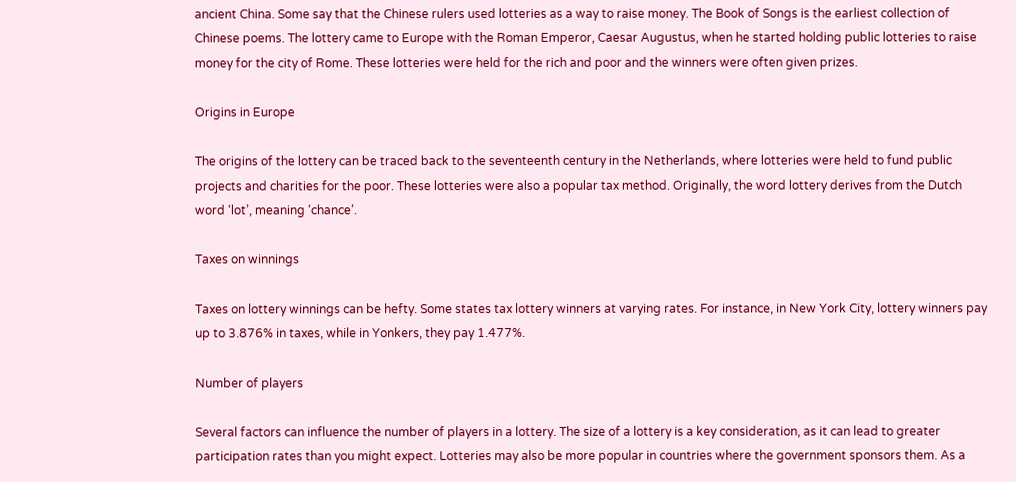ancient China. Some say that the Chinese rulers used lotteries as a way to raise money. The Book of Songs is the earliest collection of Chinese poems. The lottery came to Europe with the Roman Emperor, Caesar Augustus, when he started holding public lotteries to raise money for the city of Rome. These lotteries were held for the rich and poor and the winners were often given prizes.

Origins in Europe

The origins of the lottery can be traced back to the seventeenth century in the Netherlands, where lotteries were held to fund public projects and charities for the poor. These lotteries were also a popular tax method. Originally, the word lottery derives from the Dutch word ‘lot’, meaning ‘chance’.

Taxes on winnings

Taxes on lottery winnings can be hefty. Some states tax lottery winners at varying rates. For instance, in New York City, lottery winners pay up to 3.876% in taxes, while in Yonkers, they pay 1.477%.

Number of players

Several factors can influence the number of players in a lottery. The size of a lottery is a key consideration, as it can lead to greater participation rates than you might expect. Lotteries may also be more popular in countries where the government sponsors them. As a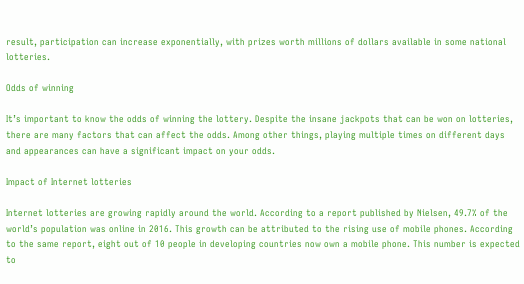result, participation can increase exponentially, with prizes worth millions of dollars available in some national lotteries.

Odds of winning

It’s important to know the odds of winning the lottery. Despite the insane jackpots that can be won on lotteries, there are many factors that can affect the odds. Among other things, playing multiple times on different days and appearances can have a significant impact on your odds.

Impact of Internet lotteries

Internet lotteries are growing rapidly around the world. According to a report published by Nielsen, 49.7% of the world’s population was online in 2016. This growth can be attributed to the rising use of mobile phones. According to the same report, eight out of 10 people in developing countries now own a mobile phone. This number is expected to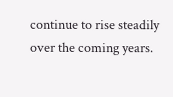continue to rise steadily over the coming years.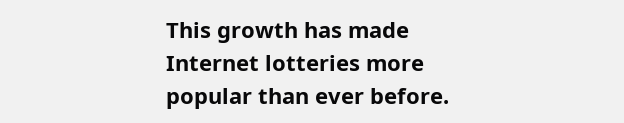This growth has made Internet lotteries more popular than ever before.